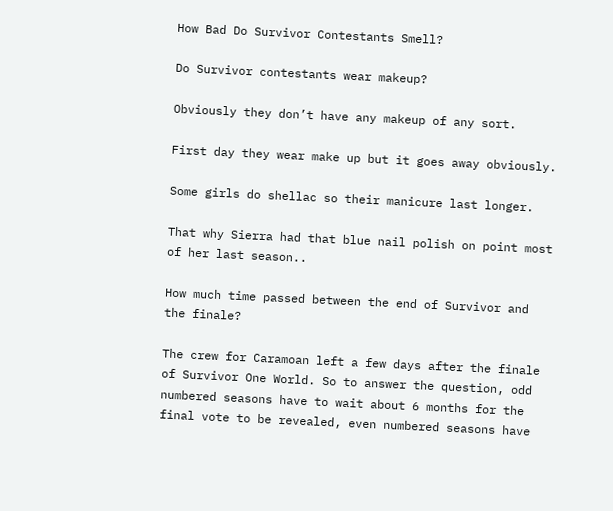How Bad Do Survivor Contestants Smell?

Do Survivor contestants wear makeup?

Obviously they don’t have any makeup of any sort.

First day they wear make up but it goes away obviously.

Some girls do shellac so their manicure last longer.

That why Sierra had that blue nail polish on point most of her last season..

How much time passed between the end of Survivor and the finale?

The crew for Caramoan left a few days after the finale of Survivor One World. So to answer the question, odd numbered seasons have to wait about 6 months for the final vote to be revealed, even numbered seasons have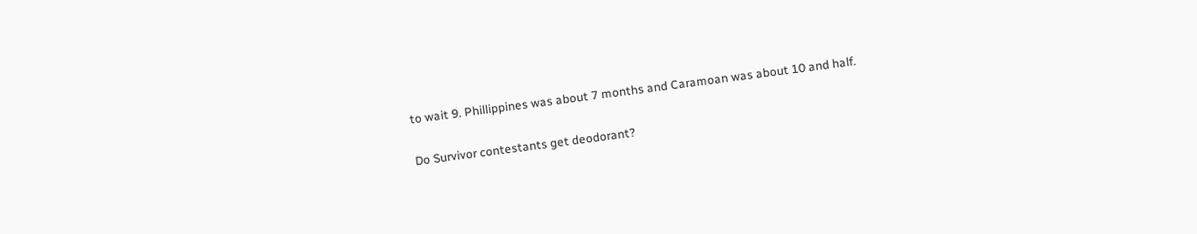to wait 9. Phillippines was about 7 months and Caramoan was about 10 and half.

Do Survivor contestants get deodorant?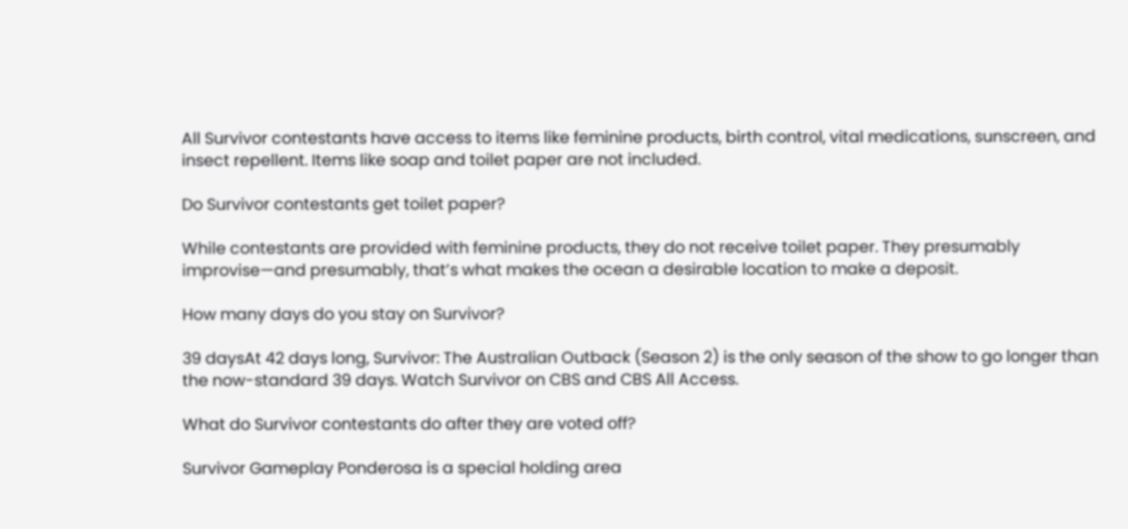All Survivor contestants have access to items like feminine products, birth control, vital medications, sunscreen, and insect repellent. Items like soap and toilet paper are not included.

Do Survivor contestants get toilet paper?

While contestants are provided with feminine products, they do not receive toilet paper. They presumably improvise—and presumably, that’s what makes the ocean a desirable location to make a deposit.

How many days do you stay on Survivor?

39 daysAt 42 days long, Survivor: The Australian Outback (Season 2) is the only season of the show to go longer than the now-standard 39 days. Watch Survivor on CBS and CBS All Access.

What do Survivor contestants do after they are voted off?

Survivor Gameplay Ponderosa is a special holding area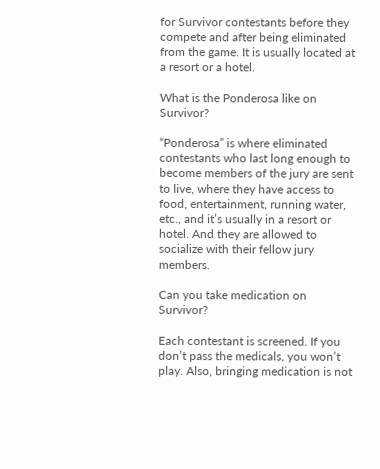for Survivor contestants before they compete and after being eliminated from the game. It is usually located at a resort or a hotel.

What is the Ponderosa like on Survivor?

“Ponderosa” is where eliminated contestants who last long enough to become members of the jury are sent to live, where they have access to food, entertainment, running water, etc., and it’s usually in a resort or hotel. And they are allowed to socialize with their fellow jury members.

Can you take medication on Survivor?

Each contestant is screened. If you don’t pass the medicals, you won’t play. Also, bringing medication is not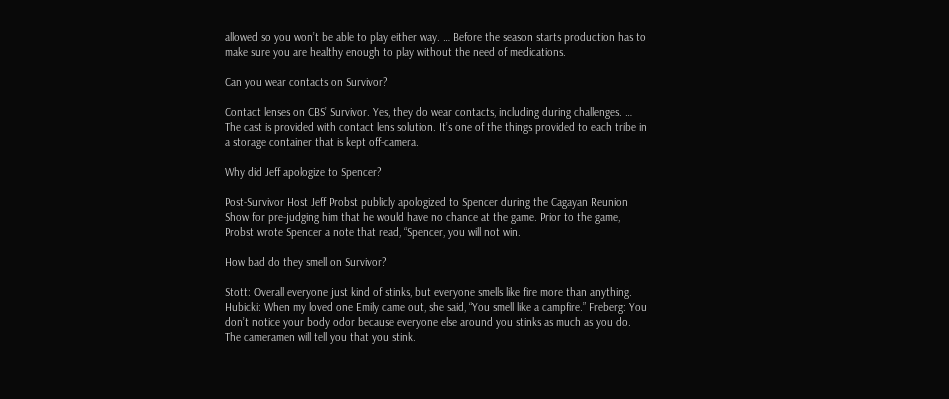allowed so you won’t be able to play either way. … Before the season starts production has to make sure you are healthy enough to play without the need of medications.

Can you wear contacts on Survivor?

Contact lenses on CBS’ Survivor. Yes, they do wear contacts, including during challenges. … The cast is provided with contact lens solution. It’s one of the things provided to each tribe in a storage container that is kept off-camera.

Why did Jeff apologize to Spencer?

Post-Survivor Host Jeff Probst publicly apologized to Spencer during the Cagayan Reunion Show for pre-judging him that he would have no chance at the game. Prior to the game, Probst wrote Spencer a note that read, “Spencer, you will not win.

How bad do they smell on Survivor?

Stott: Overall everyone just kind of stinks, but everyone smells like fire more than anything. Hubicki: When my loved one Emily came out, she said, “You smell like a campfire.” Freberg: You don’t notice your body odor because everyone else around you stinks as much as you do. The cameramen will tell you that you stink.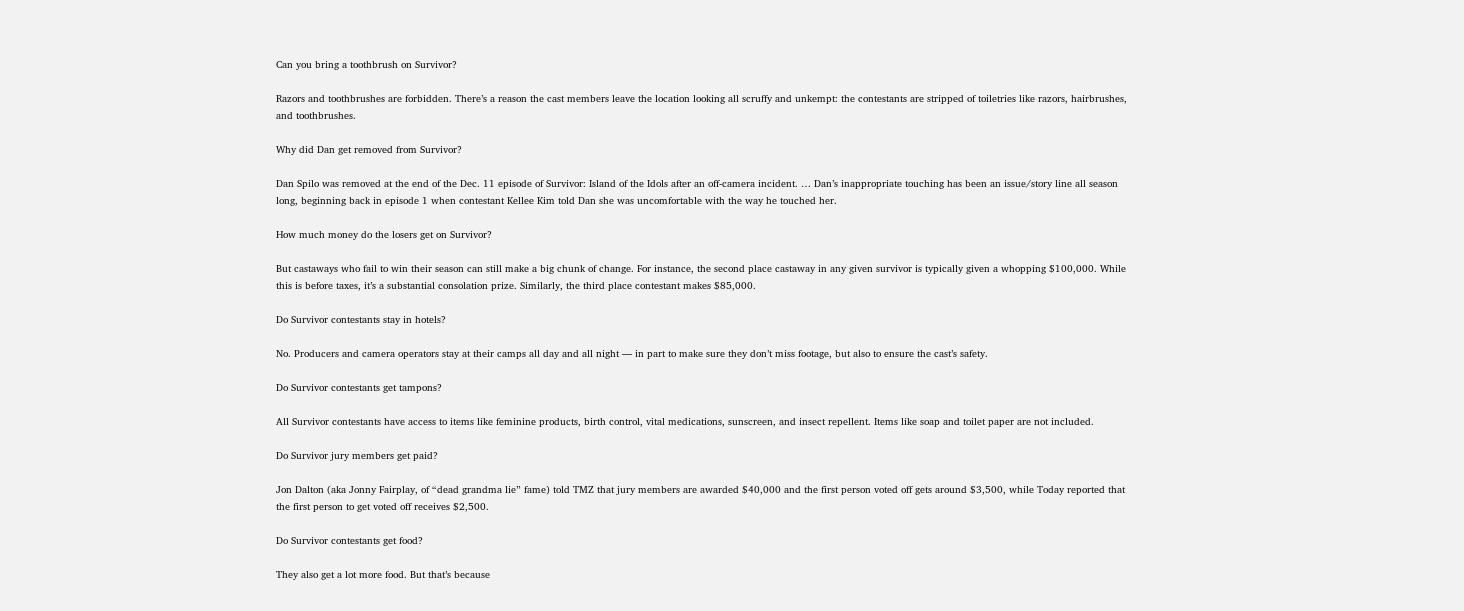Can you bring a toothbrush on Survivor?

Razors and toothbrushes are forbidden. There’s a reason the cast members leave the location looking all scruffy and unkempt: the contestants are stripped of toiletries like razors, hairbrushes, and toothbrushes.

Why did Dan get removed from Survivor?

Dan Spilo was removed at the end of the Dec. 11 episode of Survivor: Island of the Idols after an off-camera incident. … Dan’s inappropriate touching has been an issue/story line all season long, beginning back in episode 1 when contestant Kellee Kim told Dan she was uncomfortable with the way he touched her.

How much money do the losers get on Survivor?

But castaways who fail to win their season can still make a big chunk of change. For instance, the second place castaway in any given survivor is typically given a whopping $100,000. While this is before taxes, it’s a substantial consolation prize. Similarly, the third place contestant makes $85,000.

Do Survivor contestants stay in hotels?

No. Producers and camera operators stay at their camps all day and all night — in part to make sure they don’t miss footage, but also to ensure the cast’s safety.

Do Survivor contestants get tampons?

All Survivor contestants have access to items like feminine products, birth control, vital medications, sunscreen, and insect repellent. Items like soap and toilet paper are not included.

Do Survivor jury members get paid?

Jon Dalton (aka Jonny Fairplay, of “dead grandma lie” fame) told TMZ that jury members are awarded $40,000 and the first person voted off gets around $3,500, while Today reported that the first person to get voted off receives $2,500.

Do Survivor contestants get food?

They also get a lot more food. But that’s because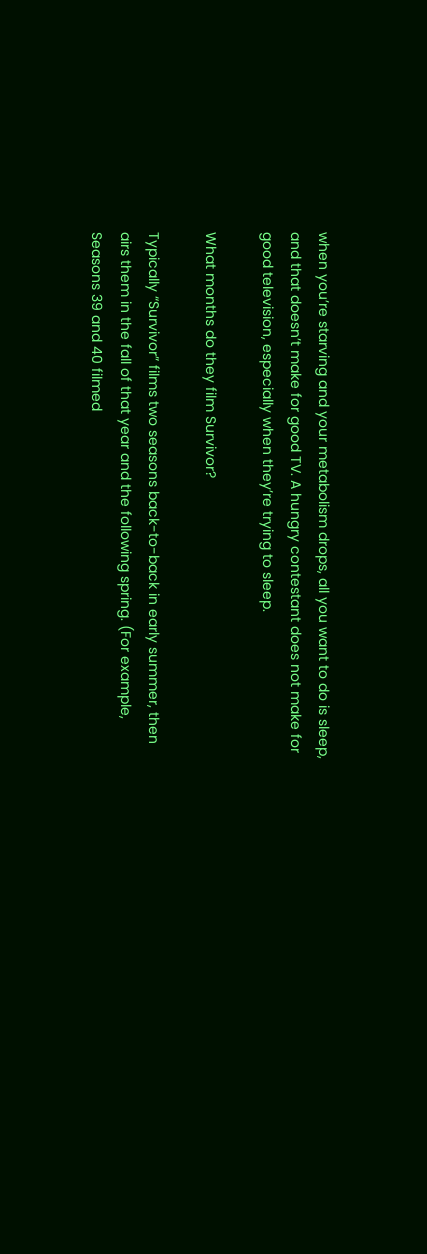when you’re starving and your metabolism drops, all you want to do is sleep, and that doesn’t make for good TV. A hungry contestant does not make for good television, especially when they’re trying to sleep.

What months do they film Survivor?

Typically “Survivor” films two seasons back-to-back in early summer, then airs them in the fall of that year and the following spring. (For example, Seasons 39 and 40 filmed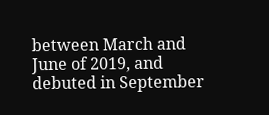between March and June of 2019, and debuted in September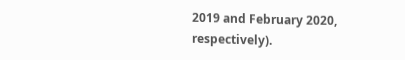2019 and February 2020, respectively).